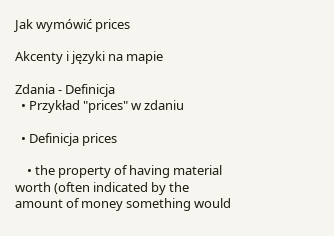Jak wymówić prices

Akcenty i języki na mapie

Zdania - Definicja
  • Przykład "prices" w zdaniu

  • Definicja prices

    • the property of having material worth (often indicated by the amount of money something would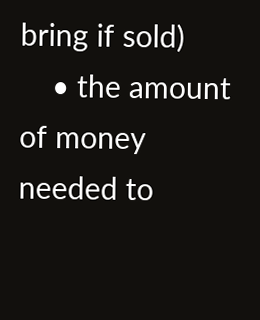bring if sold)
    • the amount of money needed to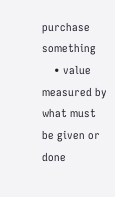purchase something
    • value measured by what must be given or done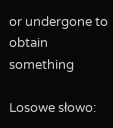or undergone to obtain something

Losowe słowo: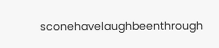sconehavelaughbeenthrough